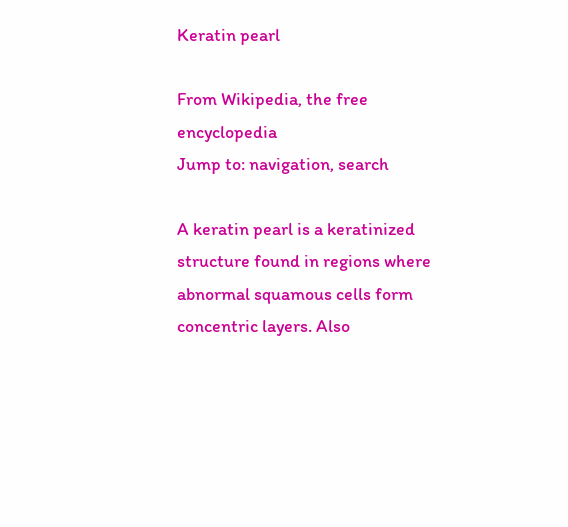Keratin pearl

From Wikipedia, the free encyclopedia
Jump to: navigation, search

A keratin pearl is a keratinized structure found in regions where abnormal squamous cells form concentric layers. Also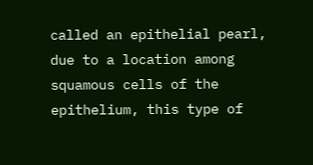called an epithelial pearl, due to a location among squamous cells of the epithelium, this type of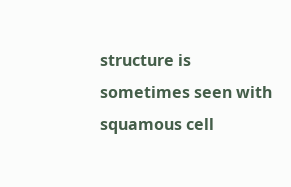structure is sometimes seen with squamous cell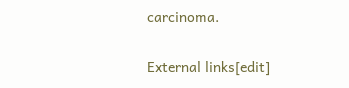carcinoma.

External links[edit]